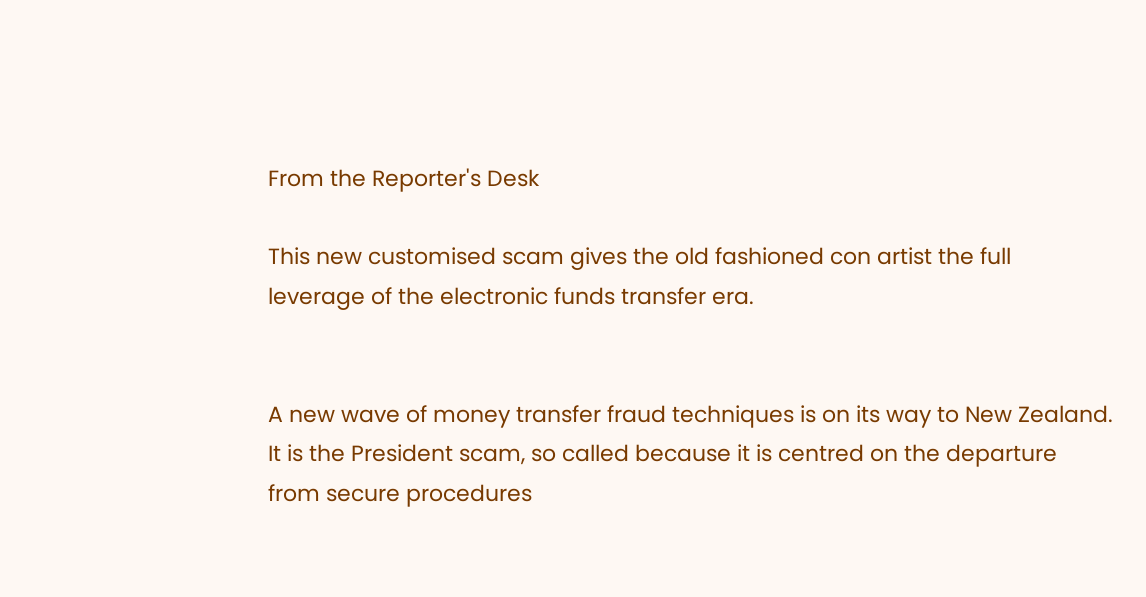From the Reporter's Desk

This new customised scam gives the old fashioned con artist the full leverage of the electronic funds transfer era.


A new wave of money transfer fraud techniques is on its way to New Zealand. It is the President scam, so called because it is centred on the departure from secure procedures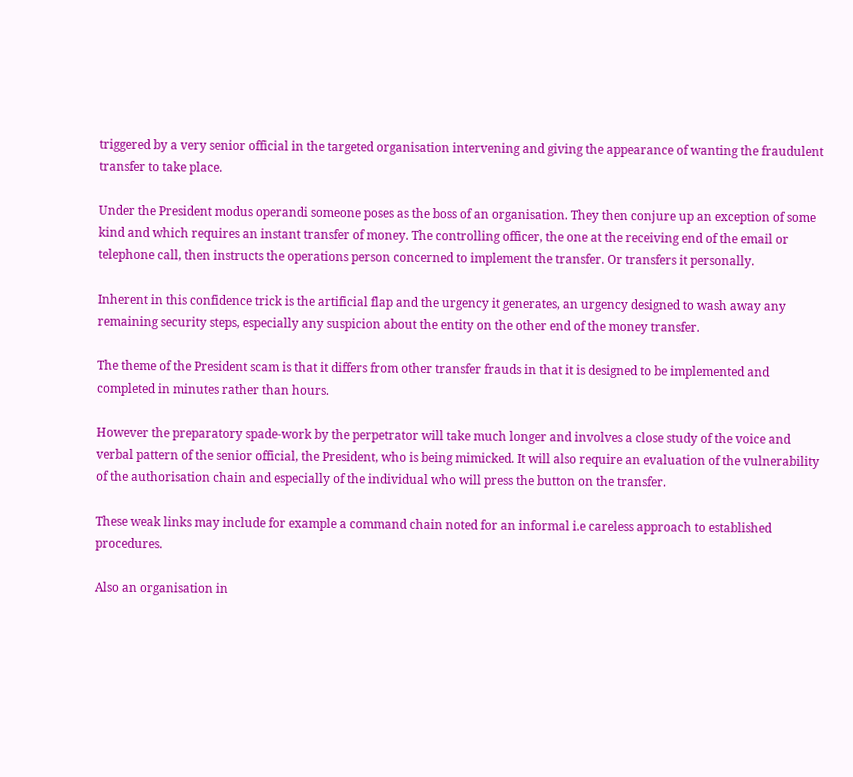triggered by a very senior official in the targeted organisation intervening and giving the appearance of wanting the fraudulent transfer to take place.

Under the President modus operandi someone poses as the boss of an organisation. They then conjure up an exception of some kind and which requires an instant transfer of money. The controlling officer, the one at the receiving end of the email or telephone call, then instructs the operations person concerned to implement the transfer. Or transfers it personally.

Inherent in this confidence trick is the artificial flap and the urgency it generates, an urgency designed to wash away any remaining security steps, especially any suspicion about the entity on the other end of the money transfer.

The theme of the President scam is that it differs from other transfer frauds in that it is designed to be implemented and completed in minutes rather than hours.

However the preparatory spade-work by the perpetrator will take much longer and involves a close study of the voice and verbal pattern of the senior official, the President, who is being mimicked. It will also require an evaluation of the vulnerability of the authorisation chain and especially of the individual who will press the button on the transfer.

These weak links may include for example a command chain noted for an informal i.e careless approach to established procedures.

Also an organisation in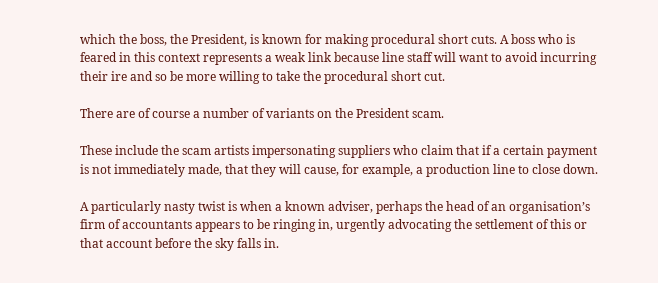which the boss, the President, is known for making procedural short cuts. A boss who is feared in this context represents a weak link because line staff will want to avoid incurring their ire and so be more willing to take the procedural short cut.

There are of course a number of variants on the President scam.

These include the scam artists impersonating suppliers who claim that if a certain payment is not immediately made, that they will cause, for example, a production line to close down.

A particularly nasty twist is when a known adviser, perhaps the head of an organisation’s firm of accountants appears to be ringing in, urgently advocating the settlement of this or that account before the sky falls in.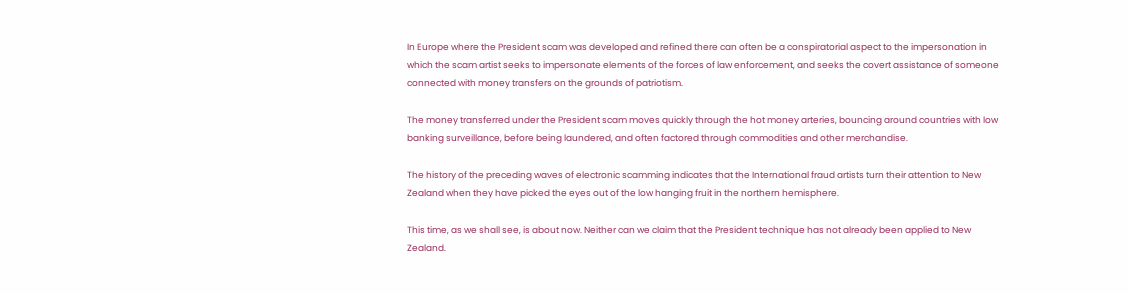In Europe where the President scam was developed and refined there can often be a conspiratorial aspect to the impersonation in which the scam artist seeks to impersonate elements of the forces of law enforcement, and seeks the covert assistance of someone connected with money transfers on the grounds of patriotism.

The money transferred under the President scam moves quickly through the hot money arteries, bouncing around countries with low banking surveillance, before being laundered, and often factored through commodities and other merchandise.

The history of the preceding waves of electronic scamming indicates that the International fraud artists turn their attention to New Zealand when they have picked the eyes out of the low hanging fruit in the northern hemisphere.

This time, as we shall see, is about now. Neither can we claim that the President technique has not already been applied to New Zealand.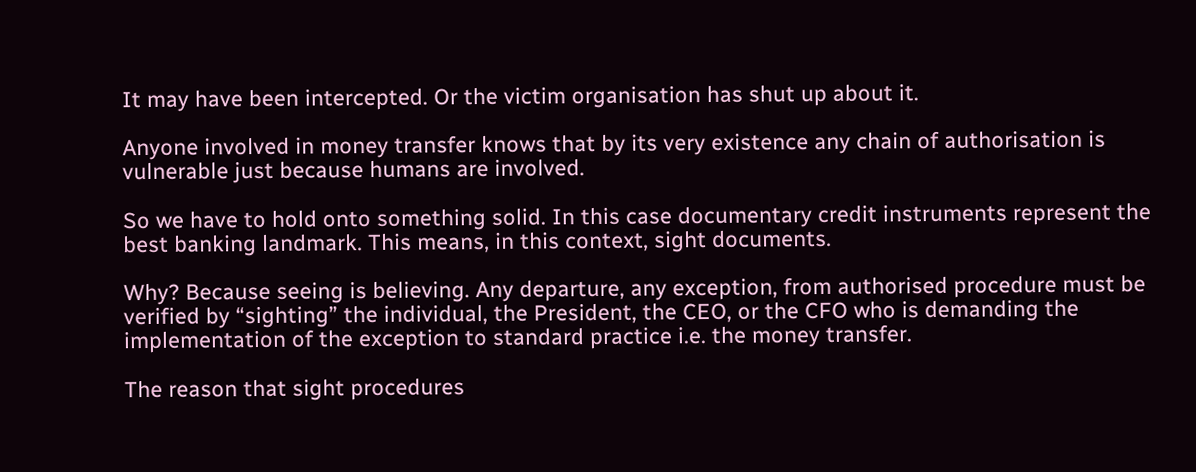It may have been intercepted. Or the victim organisation has shut up about it.

Anyone involved in money transfer knows that by its very existence any chain of authorisation is vulnerable just because humans are involved.

So we have to hold onto something solid. In this case documentary credit instruments represent the best banking landmark. This means, in this context, sight documents.

Why? Because seeing is believing. Any departure, any exception, from authorised procedure must be verified by “sighting” the individual, the President, the CEO, or the CFO who is demanding the implementation of the exception to standard practice i.e. the money transfer.

The reason that sight procedures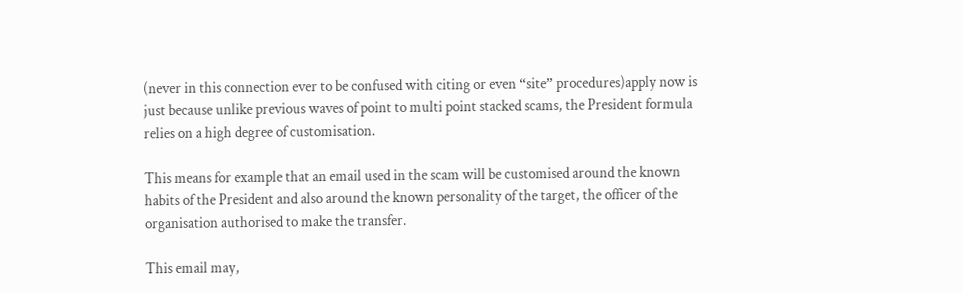(never in this connection ever to be confused with citing or even “site” procedures)apply now is just because unlike previous waves of point to multi point stacked scams, the President formula relies on a high degree of customisation.

This means for example that an email used in the scam will be customised around the known habits of the President and also around the known personality of the target, the officer of the organisation authorised to make the transfer.

This email may,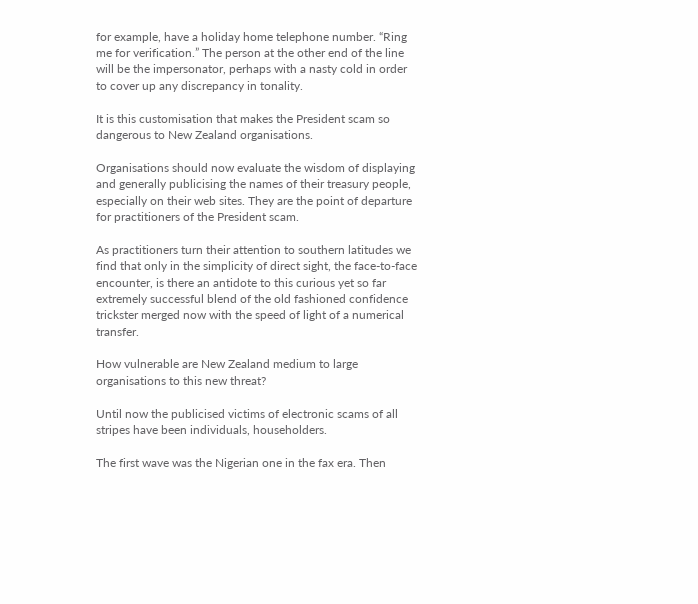for example, have a holiday home telephone number. “Ring me for verification.” The person at the other end of the line will be the impersonator, perhaps with a nasty cold in order to cover up any discrepancy in tonality.

It is this customisation that makes the President scam so dangerous to New Zealand organisations.

Organisations should now evaluate the wisdom of displaying and generally publicising the names of their treasury people, especially on their web sites. They are the point of departure for practitioners of the President scam.

As practitioners turn their attention to southern latitudes we find that only in the simplicity of direct sight, the face-to-face encounter, is there an antidote to this curious yet so far extremely successful blend of the old fashioned confidence trickster merged now with the speed of light of a numerical transfer.

How vulnerable are New Zealand medium to large organisations to this new threat?

Until now the publicised victims of electronic scams of all stripes have been individuals, householders.

The first wave was the Nigerian one in the fax era. Then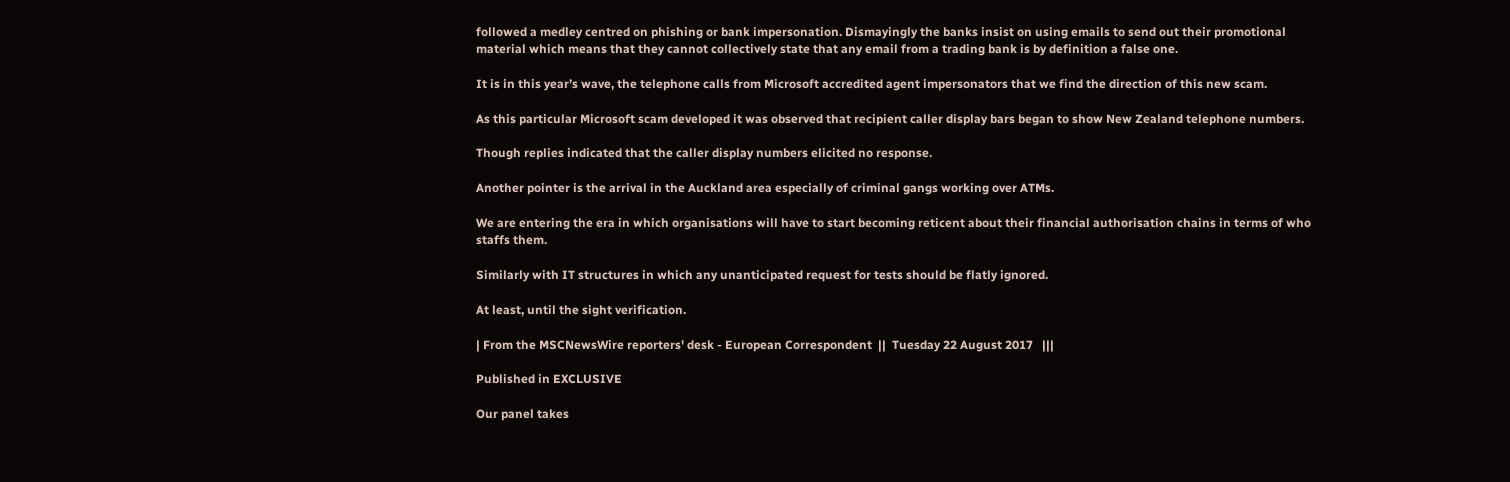followed a medley centred on phishing or bank impersonation. Dismayingly the banks insist on using emails to send out their promotional material which means that they cannot collectively state that any email from a trading bank is by definition a false one.

It is in this year’s wave, the telephone calls from Microsoft accredited agent impersonators that we find the direction of this new scam.

As this particular Microsoft scam developed it was observed that recipient caller display bars began to show New Zealand telephone numbers.

Though replies indicated that the caller display numbers elicited no response.

Another pointer is the arrival in the Auckland area especially of criminal gangs working over ATMs.

We are entering the era in which organisations will have to start becoming reticent about their financial authorisation chains in terms of who staffs them.

Similarly with IT structures in which any unanticipated request for tests should be flatly ignored.

At least, until the sight verification.

| From the MSCNewsWire reporters' desk - European Correspondent  ||  Tuesday 22 August 2017   |||

Published in EXCLUSIVE

Our panel takes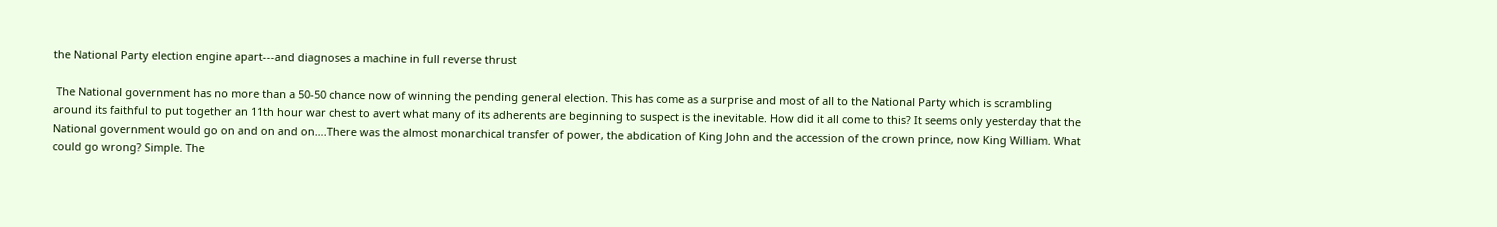the National Party election engine apart---and diagnoses a machine in full reverse thrust

 The National government has no more than a 50-50 chance now of winning the pending general election. This has come as a surprise and most of all to the National Party which is scrambling around its faithful to put together an 11th hour war chest to avert what many of its adherents are beginning to suspect is the inevitable. How did it all come to this? It seems only yesterday that the National government would go on and on and on….There was the almost monarchical transfer of power, the abdication of King John and the accession of the crown prince, now King William. What could go wrong? Simple. The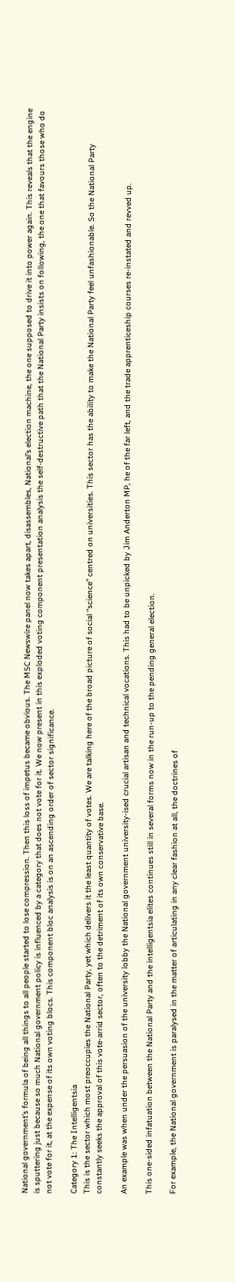National government’s formula of being all things to all people started to lose compression. Then this loss of impetus became obvious. The MSC Newswire panel now takes apart, disassembles, National’s election machine, the one supposed to drive it into power again. This reveals that the engine is sputtering just because so much National government policy is influenced by a category that does not vote for it. We now present in this exploded voting component presentation analysis the self-destructive path that the National Party insists on following, the one that favours those who do not vote for it, at the expense of its own voting blocs. This component bloc analysis is on an ascending order of sector significance.

Category 1: The Intelligentsia
This is the sector which most preoccupies the National Party, yet which delivers it the least quantity of votes. We are talking here of the broad picture of social “science” centred on universities. This sector has the ability to make the National Party feel unfashionable. So the National Party constantly seeks the approval of this vote-arrid sector, often to the detriment of its own conservative base.

An example was when under the persuasion of the university lobby the National government university-ised crucial artisan and technical vocations. This had to be unpicked by Jim Anderton MP, he of the far left, and the trade apprenticeship courses re-instated and revved up.

This one-sided infatuation between the National Party and the intelligentsia elites continues still in several forms now in the run-up to the pending general election.

For example, the National government is paralysed in the matter of articulating in any clear fashion at all, the doctrines of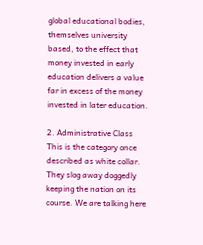global educational bodies, themselves university based, to the effect that money invested in early education delivers a value far in excess of the money invested in later education.

2. Administrative Class
This is the category once described as white collar. They slog away doggedly keeping the nation on its course. We are talking here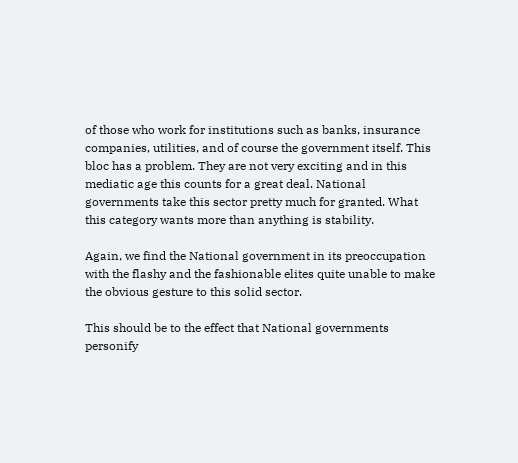of those who work for institutions such as banks, insurance companies, utilities, and of course the government itself. This bloc has a problem. They are not very exciting and in this mediatic age this counts for a great deal. National governments take this sector pretty much for granted. What this category wants more than anything is stability.

Again, we find the National government in its preoccupation with the flashy and the fashionable elites quite unable to make the obvious gesture to this solid sector.

This should be to the effect that National governments personify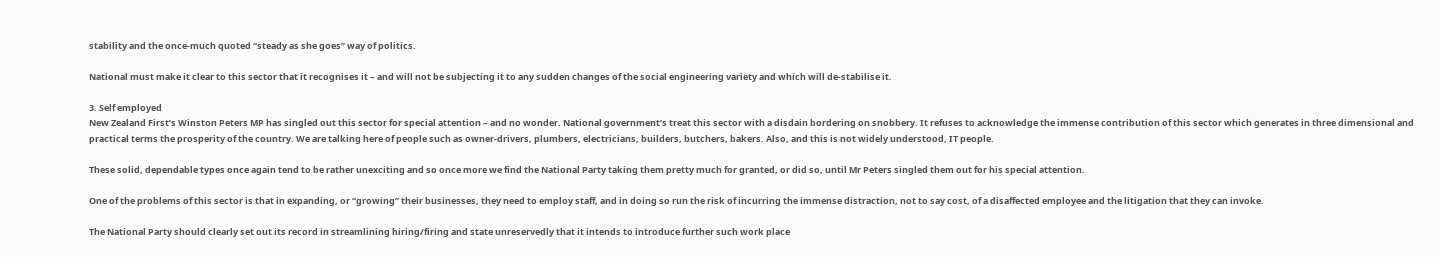stability and the once-much quoted “steady as she goes” way of politics.

National must make it clear to this sector that it recognises it – and will not be subjecting it to any sudden changes of the social engineering variety and which will de-stabilise it.

3. Self employed
New Zealand First’s Winston Peters MP has singled out this sector for special attention – and no wonder. National government’s treat this sector with a disdain bordering on snobbery. It refuses to acknowledge the immense contribution of this sector which generates in three dimensional and practical terms the prosperity of the country. We are talking here of people such as owner-drivers, plumbers, electricians, builders, butchers, bakers. Also, and this is not widely understood, IT people.

These solid, dependable types once again tend to be rather unexciting and so once more we find the National Party taking them pretty much for granted, or did so, until Mr Peters singled them out for his special attention.

One of the problems of this sector is that in expanding, or “growing” their businesses, they need to employ staff, and in doing so run the risk of incurring the immense distraction, not to say cost, of a disaffected employee and the litigation that they can invoke.

The National Party should clearly set out its record in streamlining hiring/firing and state unreservedly that it intends to introduce further such work place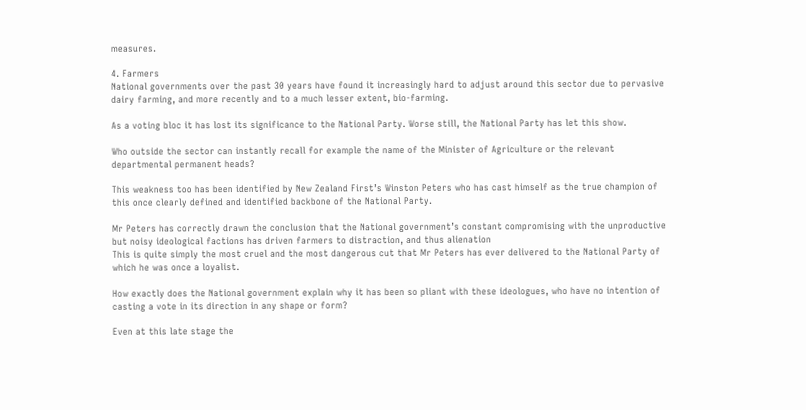measures.

4. Farmers
National governments over the past 30 years have found it increasingly hard to adjust around this sector due to pervasive dairy farming, and more recently and to a much lesser extent, bio-farming.

As a voting bloc it has lost its significance to the National Party. Worse still, the National Party has let this show.

Who outside the sector can instantly recall for example the name of the Minister of Agriculture or the relevant departmental permanent heads?

This weakness too has been identified by New Zealand First’s Winston Peters who has cast himself as the true champion of this once clearly defined and identified backbone of the National Party.

Mr Peters has correctly drawn the conclusion that the National government’s constant compromising with the unproductive but noisy ideological factions has driven farmers to distraction, and thus alienation
This is quite simply the most cruel and the most dangerous cut that Mr Peters has ever delivered to the National Party of which he was once a loyalist.

How exactly does the National government explain why it has been so pliant with these ideologues, who have no intention of casting a vote in its direction in any shape or form?

Even at this late stage the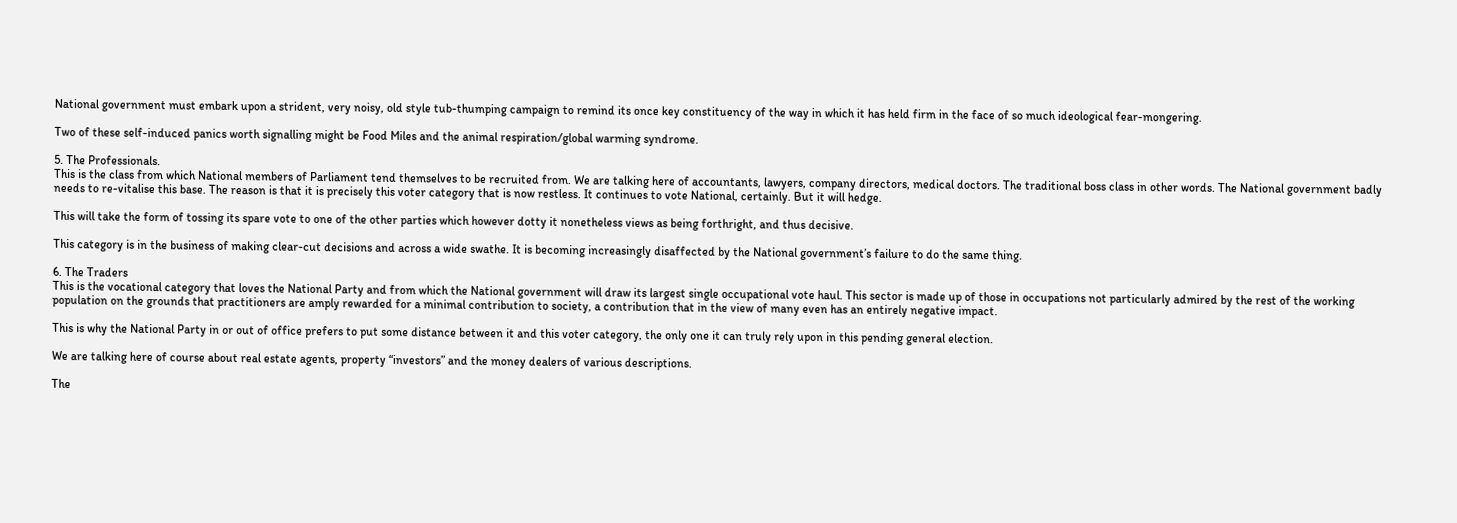National government must embark upon a strident, very noisy, old style tub-thumping campaign to remind its once key constituency of the way in which it has held firm in the face of so much ideological fear-mongering.

Two of these self-induced panics worth signalling might be Food Miles and the animal respiration/global warming syndrome.

5. The Professionals.
This is the class from which National members of Parliament tend themselves to be recruited from. We are talking here of accountants, lawyers, company directors, medical doctors. The traditional boss class in other words. The National government badly needs to re-vitalise this base. The reason is that it is precisely this voter category that is now restless. It continues to vote National, certainly. But it will hedge.

This will take the form of tossing its spare vote to one of the other parties which however dotty it nonetheless views as being forthright, and thus decisive.

This category is in the business of making clear-cut decisions and across a wide swathe. It is becoming increasingly disaffected by the National government’s failure to do the same thing.

6. The Traders
This is the vocational category that loves the National Party and from which the National government will draw its largest single occupational vote haul. This sector is made up of those in occupations not particularly admired by the rest of the working population on the grounds that practitioners are amply rewarded for a minimal contribution to society, a contribution that in the view of many even has an entirely negative impact.

This is why the National Party in or out of office prefers to put some distance between it and this voter category, the only one it can truly rely upon in this pending general election.

We are talking here of course about real estate agents, property “investors” and the money dealers of various descriptions.

The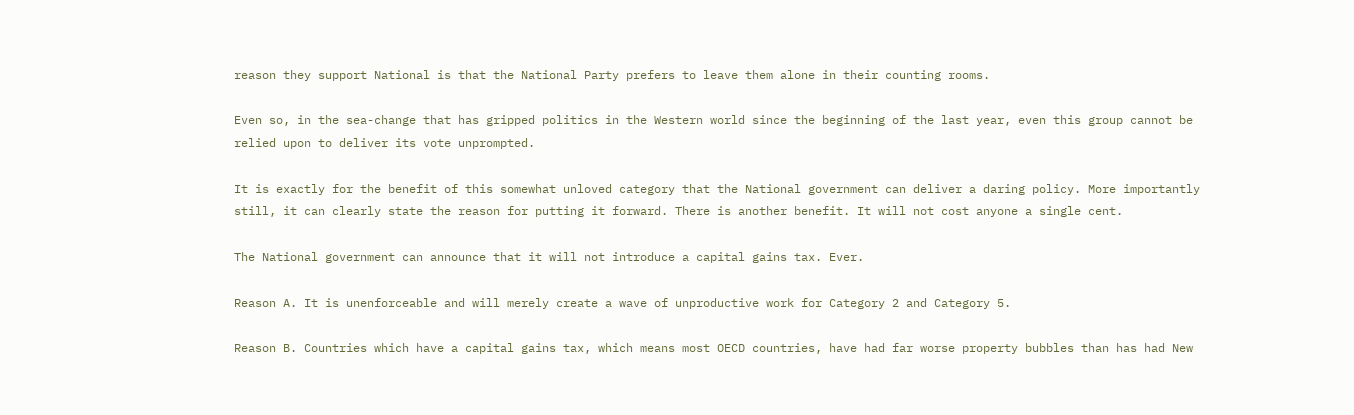reason they support National is that the National Party prefers to leave them alone in their counting rooms.

Even so, in the sea-change that has gripped politics in the Western world since the beginning of the last year, even this group cannot be relied upon to deliver its vote unprompted.

It is exactly for the benefit of this somewhat unloved category that the National government can deliver a daring policy. More importantly still, it can clearly state the reason for putting it forward. There is another benefit. It will not cost anyone a single cent.

The National government can announce that it will not introduce a capital gains tax. Ever.

Reason A. It is unenforceable and will merely create a wave of unproductive work for Category 2 and Category 5.

Reason B. Countries which have a capital gains tax, which means most OECD countries, have had far worse property bubbles than has had New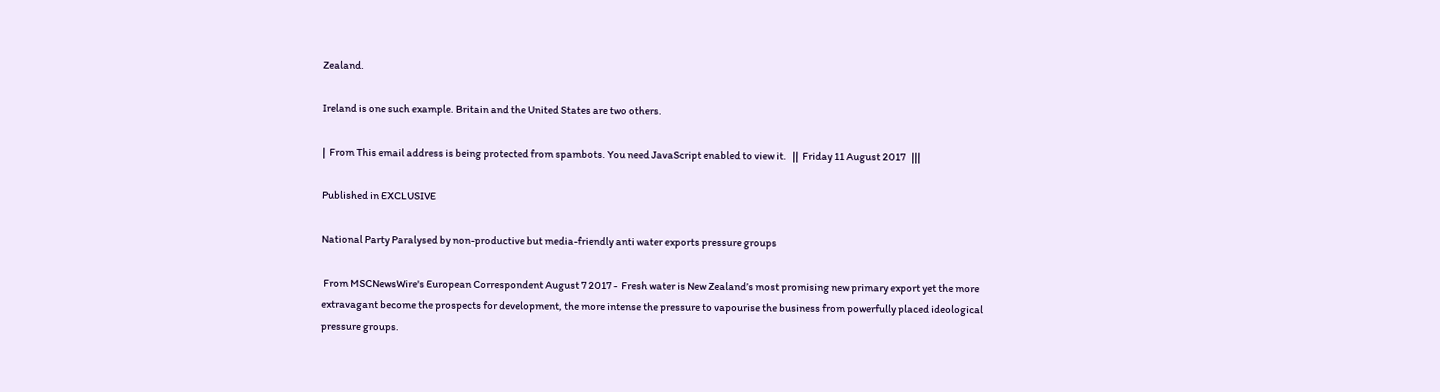Zealand.

Ireland is one such example. Britain and the United States are two others.

|  From This email address is being protected from spambots. You need JavaScript enabled to view it.   ||  Friday 11 August 2017   |||

Published in EXCLUSIVE

National Party Paralysed by non-productive but media-friendly anti water exports pressure groups

 From MSCNewsWire's European Correspondent August 7 2017 -  Fresh water is New Zealand’s most promising new primary export yet the more extravagant become the prospects for development, the more intense the pressure to vapourise the business from powerfully placed ideological pressure groups.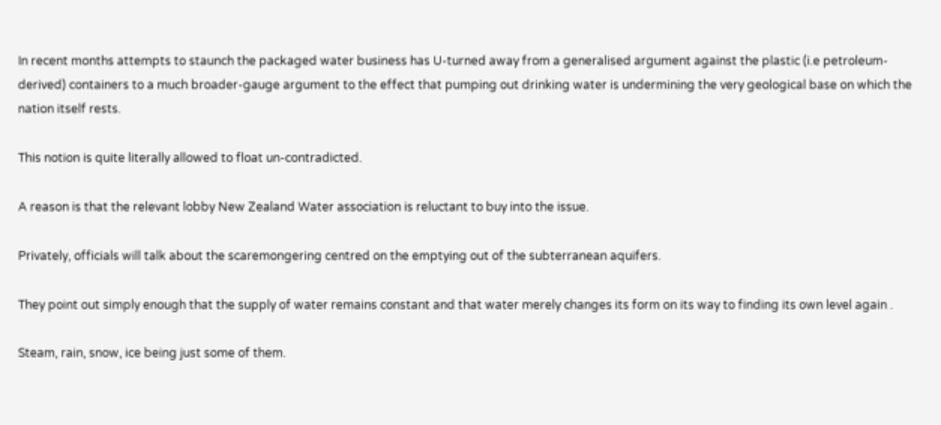In recent months attempts to staunch the packaged water business has U-turned away from a generalised argument against the plastic (i.e petroleum-derived) containers to a much broader-gauge argument to the effect that pumping out drinking water is undermining the very geological base on which the nation itself rests.

This notion is quite literally allowed to float un-contradicted.

A reason is that the relevant lobby New Zealand Water association is reluctant to buy into the issue.

Privately, officials will talk about the scaremongering centred on the emptying out of the subterranean aquifers.

They point out simply enough that the supply of water remains constant and that water merely changes its form on its way to finding its own level again .

Steam, rain, snow, ice being just some of them.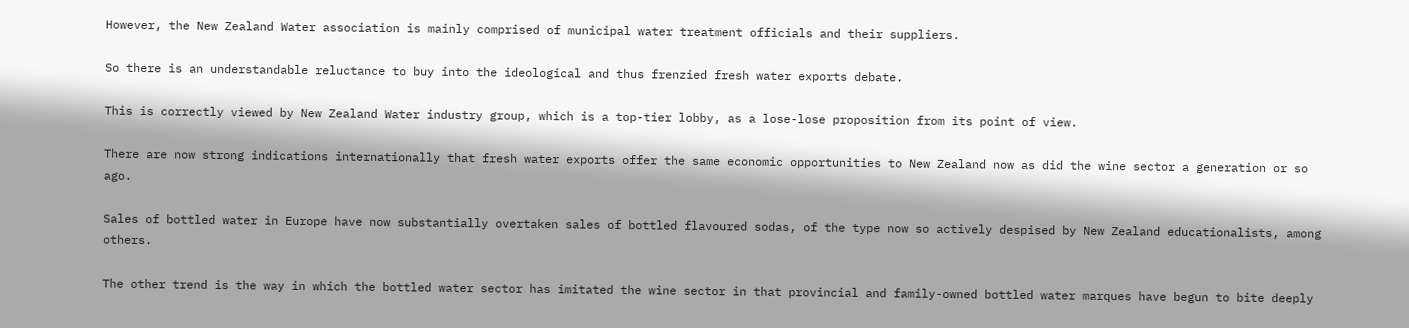However, the New Zealand Water association is mainly comprised of municipal water treatment officials and their suppliers.

So there is an understandable reluctance to buy into the ideological and thus frenzied fresh water exports debate.

This is correctly viewed by New Zealand Water industry group, which is a top-tier lobby, as a lose-lose proposition from its point of view.

There are now strong indications internationally that fresh water exports offer the same economic opportunities to New Zealand now as did the wine sector a generation or so ago.

Sales of bottled water in Europe have now substantially overtaken sales of bottled flavoured sodas, of the type now so actively despised by New Zealand educationalists, among others.

The other trend is the way in which the bottled water sector has imitated the wine sector in that provincial and family-owned bottled water marques have begun to bite deeply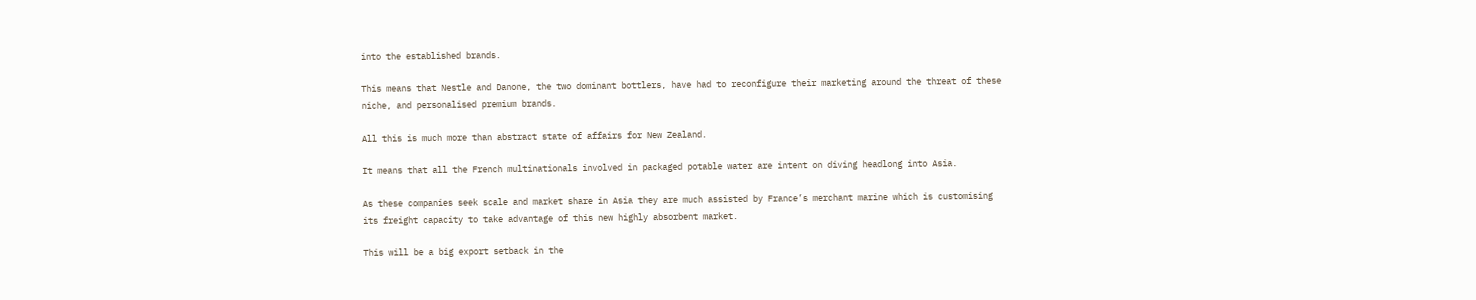into the established brands.

This means that Nestle and Danone, the two dominant bottlers, have had to reconfigure their marketing around the threat of these niche, and personalised premium brands.

All this is much more than abstract state of affairs for New Zealand.

It means that all the French multinationals involved in packaged potable water are intent on diving headlong into Asia.

As these companies seek scale and market share in Asia they are much assisted by France’s merchant marine which is customising its freight capacity to take advantage of this new highly absorbent market.

This will be a big export setback in the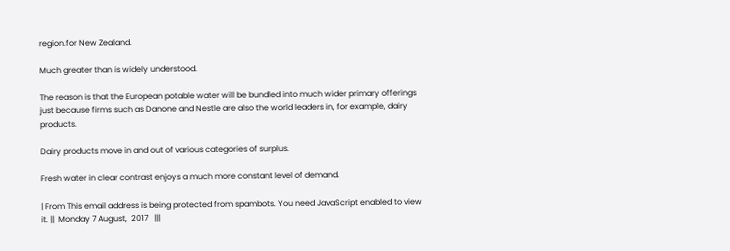region.for New Zealand.

Much greater than is widely understood.

The reason is that the European potable water will be bundled into much wider primary offerings just because firms such as Danone and Nestle are also the world leaders in, for example, dairy products.

Dairy products move in and out of various categories of surplus.

Fresh water in clear contrast enjoys a much more constant level of demand.

| From This email address is being protected from spambots. You need JavaScript enabled to view it. ||  Monday 7 August,  2017   |||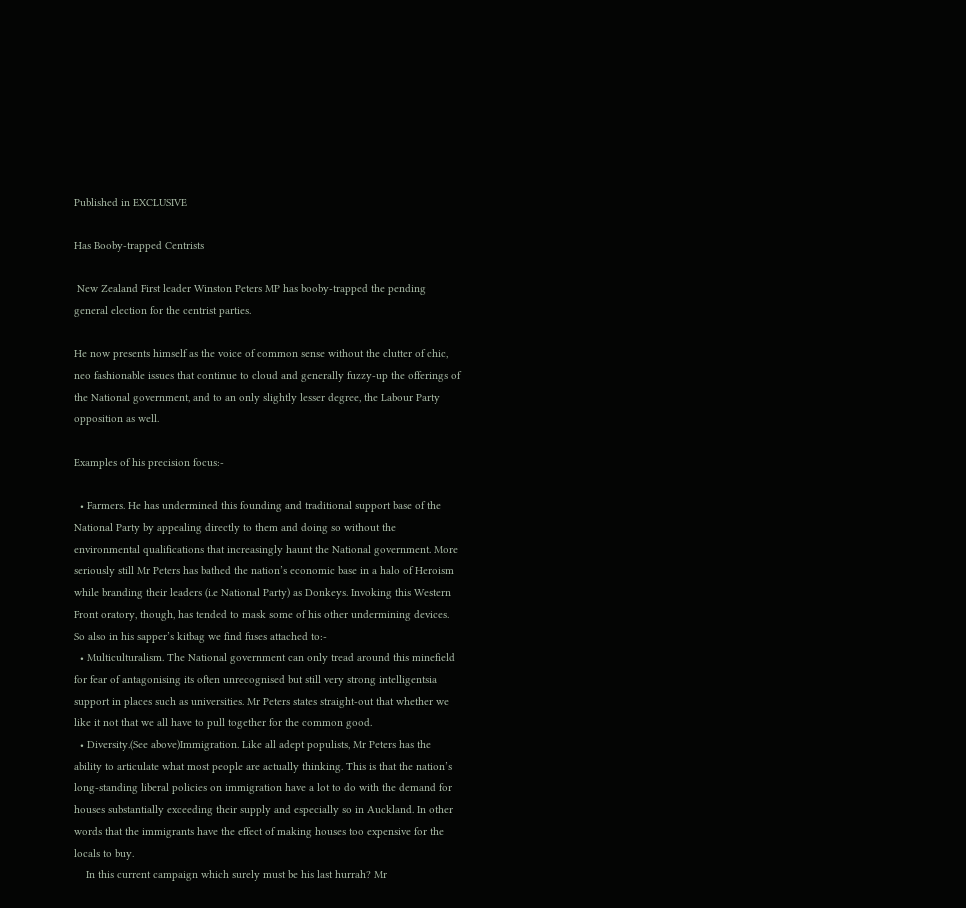Published in EXCLUSIVE

Has Booby-trapped Centrists

 New Zealand First leader Winston Peters MP has booby-trapped the pending general election for the centrist parties.

He now presents himself as the voice of common sense without the clutter of chic, neo fashionable issues that continue to cloud and generally fuzzy-up the offerings of the National government, and to an only slightly lesser degree, the Labour Party opposition as well.

Examples of his precision focus:-

  • Farmers. He has undermined this founding and traditional support base of the National Party by appealing directly to them and doing so without the environmental qualifications that increasingly haunt the National government. More seriously still Mr Peters has bathed the nation’s economic base in a halo of Heroism while branding their leaders (i.e National Party) as Donkeys. Invoking this Western Front oratory, though, has tended to mask some of his other undermining devices. So also in his sapper’s kitbag we find fuses attached to:-
  • Multiculturalism. The National government can only tread around this minefield for fear of antagonising its often unrecognised but still very strong intelligentsia support in places such as universities. Mr Peters states straight-out that whether we like it not that we all have to pull together for the common good.
  • Diversity.(See above)Immigration. Like all adept populists, Mr Peters has the ability to articulate what most people are actually thinking. This is that the nation’s long-standing liberal policies on immigration have a lot to do with the demand for houses substantially exceeding their supply and especially so in Auckland. In other words that the immigrants have the effect of making houses too expensive for the locals to buy.
    In this current campaign which surely must be his last hurrah? Mr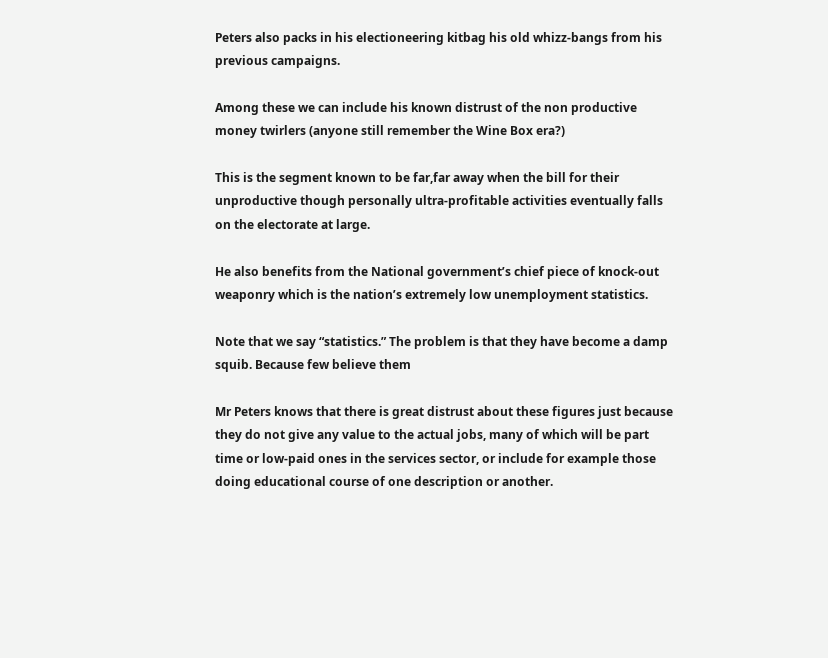Peters also packs in his electioneering kitbag his old whizz-bangs from his previous campaigns.

Among these we can include his known distrust of the non productive money twirlers (anyone still remember the Wine Box era?)

This is the segment known to be far,far away when the bill for their unproductive though personally ultra-profitable activities eventually falls on the electorate at large.

He also benefits from the National government’s chief piece of knock-out weaponry which is the nation’s extremely low unemployment statistics.

Note that we say “statistics.” The problem is that they have become a damp squib. Because few believe them

Mr Peters knows that there is great distrust about these figures just because they do not give any value to the actual jobs, many of which will be part time or low-paid ones in the services sector, or include for example those doing educational course of one description or another.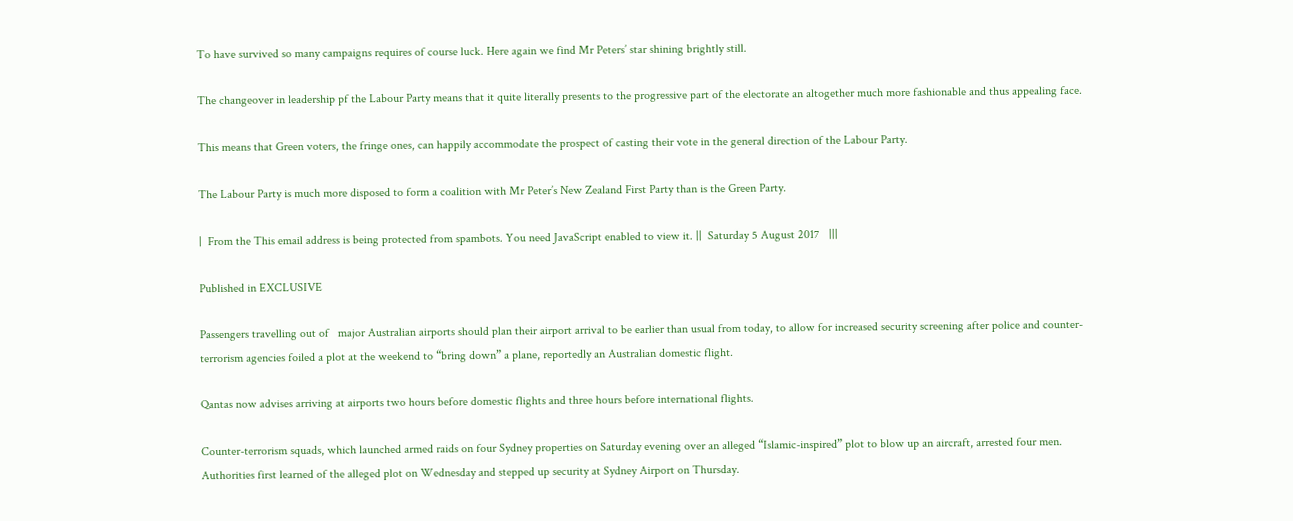To have survived so many campaigns requires of course luck. Here again we find Mr Peters’ star shining brightly still.

The changeover in leadership pf the Labour Party means that it quite literally presents to the progressive part of the electorate an altogether much more fashionable and thus appealing face.

This means that Green voters, the fringe ones, can happily accommodate the prospect of casting their vote in the general direction of the Labour Party.

The Labour Party is much more disposed to form a coalition with Mr Peter’s New Zealand First Party than is the Green Party.

|  From the This email address is being protected from spambots. You need JavaScript enabled to view it. ||  Saturday 5 August 2017   |||

Published in EXCLUSIVE

Passengers travelling out of   major Australian airports should plan their airport arrival to be earlier than usual from today, to allow for increased security screening after police and counter-terrorism agencies foiled a plot at the weekend to “bring down” a plane, reportedly an Australian domestic flight.

Qantas now advises arriving at airports two hours before domestic flights and three hours before international flights.

Counter-terrorism squads, which launched armed raids on four Sydney properties on Saturday evening over an alleged “Islamic-inspired” plot to blow up an aircraft, arrested four men. Authorities first learned of the alleged plot on Wednesday and stepped up security at Sydney Airport on Thursday.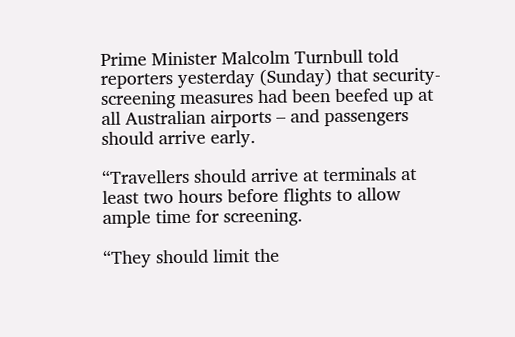Prime Minister Malcolm Turnbull told reporters yesterday (Sunday) that security-screening measures had been beefed up at all Australian airports – and passengers should arrive early.

“Travellers should arrive at terminals at least two hours before flights to allow ample time for screening.

“They should limit the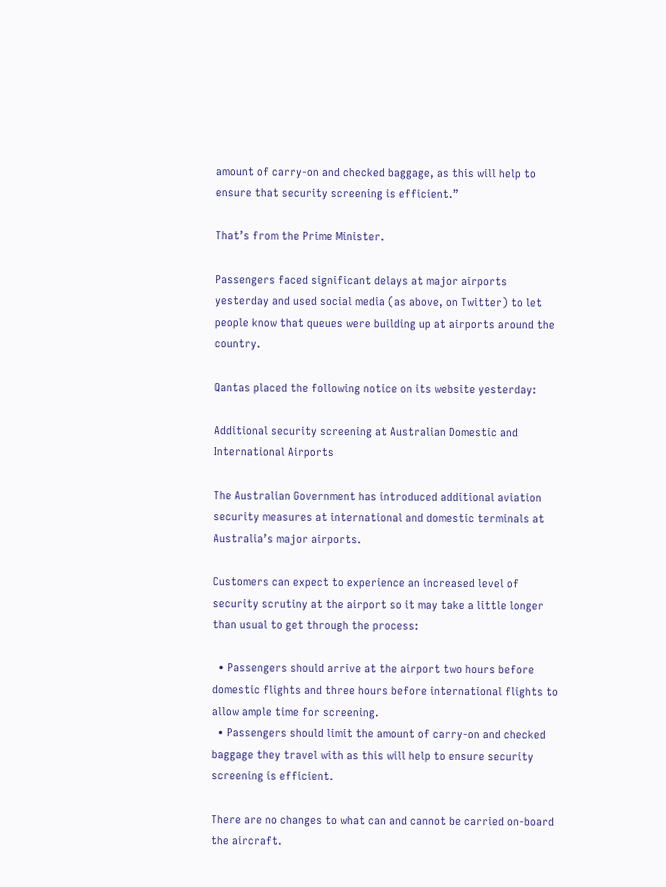amount of carry-on and checked baggage, as this will help to ensure that security screening is efficient.”

That’s from the Prime Minister.

Passengers faced significant delays at major airports yesterday and used social media (as above, on Twitter) to let people know that queues were building up at airports around the country.

Qantas placed the following notice on its website yesterday:

Additional security screening at Australian Domestic and International Airports

The Australian Government has introduced additional aviation security measures at international and domestic terminals at Australia’s major airports.

Customers can expect to experience an increased level of security scrutiny at the airport so it may take a little longer than usual to get through the process:

  • Passengers should arrive at the airport two hours before domestic flights and three hours before international flights to allow ample time for screening.
  • Passengers should limit the amount of carry-on and checked baggage they travel with as this will help to ensure security screening is efficient.

There are no changes to what can and cannot be carried on-board the aircraft.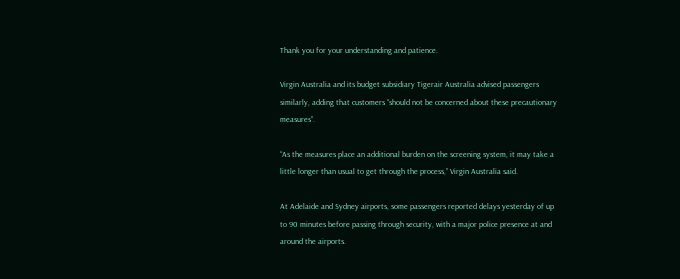Thank you for your understanding and patience.

Virgin Australia and its budget subsidiary Tigerair Australia advised passengers similarly, adding that customers “should not be concerned about these precautionary measures”.

“As the measures place an additional burden on the screening system, it may take a little longer than usual to get through the process,” Virgin Australia said.

At Adelaide and Sydney airports, some passengers reported delays yesterday of up to 90 minutes before passing through security, with a major police presence at and around the airports.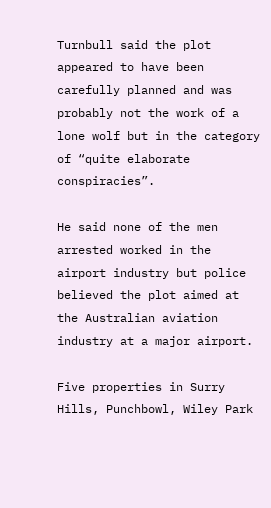Turnbull said the plot appeared to have been carefully planned and was probably not the work of a lone wolf but in the category of “quite elaborate conspiracies”.

He said none of the men arrested worked in the airport industry but police believed the plot aimed at the Australian aviation industry at a major airport.

Five properties in Surry Hills, Punchbowl, Wiley Park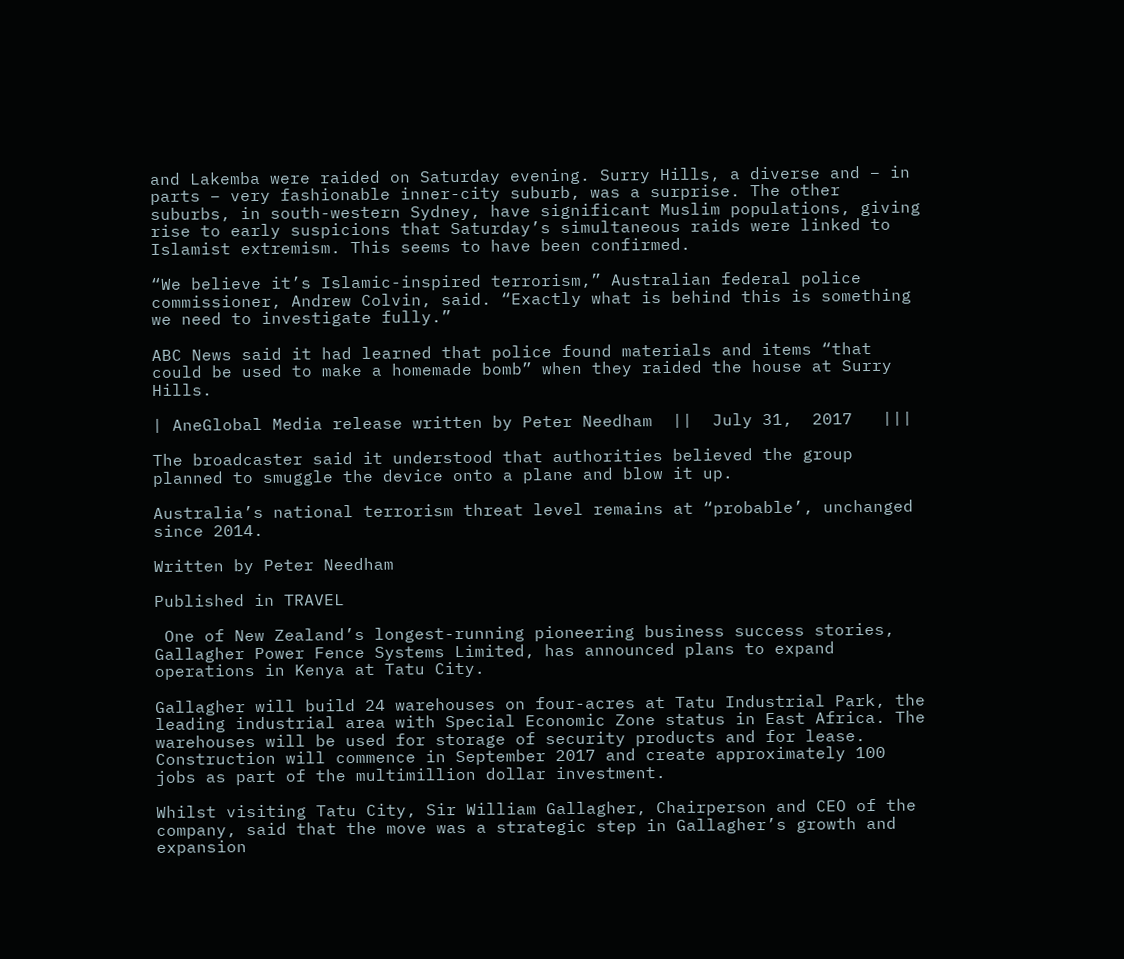and Lakemba were raided on Saturday evening. Surry Hills, a diverse and – in parts – very fashionable inner-city suburb, was a surprise. The other suburbs, in south-western Sydney, have significant Muslim populations, giving rise to early suspicions that Saturday’s simultaneous raids were linked to Islamist extremism. This seems to have been confirmed.

“We believe it’s Islamic-inspired terrorism,” Australian federal police commissioner, Andrew Colvin, said. “Exactly what is behind this is something we need to investigate fully.”

ABC News said it had learned that police found materials and items “that could be used to make a homemade bomb” when they raided the house at Surry Hills.

| AneGlobal Media release written by Peter Needham  ||  July 31,  2017   |||

The broadcaster said it understood that authorities believed the group planned to smuggle the device onto a plane and blow it up.

Australia’s national terrorism threat level remains at “probable’, unchanged since 2014.

Written by Peter Needham

Published in TRAVEL

 One of New Zealand’s longest-running pioneering business success stories, Gallagher Power Fence Systems Limited, has announced plans to expand operations in Kenya at Tatu City.

Gallagher will build 24 warehouses on four-acres at Tatu Industrial Park, the leading industrial area with Special Economic Zone status in East Africa. The warehouses will be used for storage of security products and for lease. Construction will commence in September 2017 and create approximately 100 jobs as part of the multimillion dollar investment.

Whilst visiting Tatu City, Sir William Gallagher, Chairperson and CEO of the company, said that the move was a strategic step in Gallagher’s growth and expansion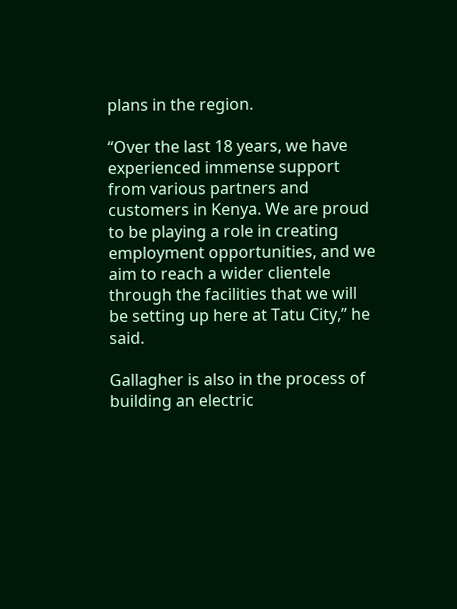plans in the region.

“Over the last 18 years, we have experienced immense support from various partners and customers in Kenya. We are proud to be playing a role in creating employment opportunities, and we aim to reach a wider clientele through the facilities that we will be setting up here at Tatu City,” he said.

Gallagher is also in the process of building an electric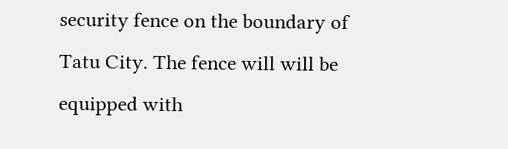security fence on the boundary of Tatu City. The fence will will be equipped with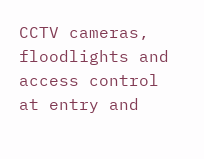CCTV cameras, floodlights and access control at entry and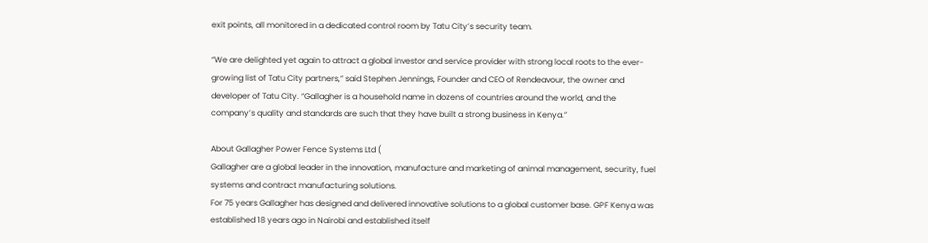exit points, all monitored in a dedicated control room by Tatu City’s security team.

“We are delighted yet again to attract a global investor and service provider with strong local roots to the ever-growing list of Tatu City partners,” said Stephen Jennings, Founder and CEO of Rendeavour, the owner and developer of Tatu City. “Gallagher is a household name in dozens of countries around the world, and the company’s quality and standards are such that they have built a strong business in Kenya.”

About Gallagher Power Fence Systems Ltd (
Gallagher are a global leader in the innovation, manufacture and marketing of animal management, security, fuel systems and contract manufacturing solutions.
For 75 years Gallagher has designed and delivered innovative solutions to a global customer base. GPF Kenya was established 18 years ago in Nairobi and established itself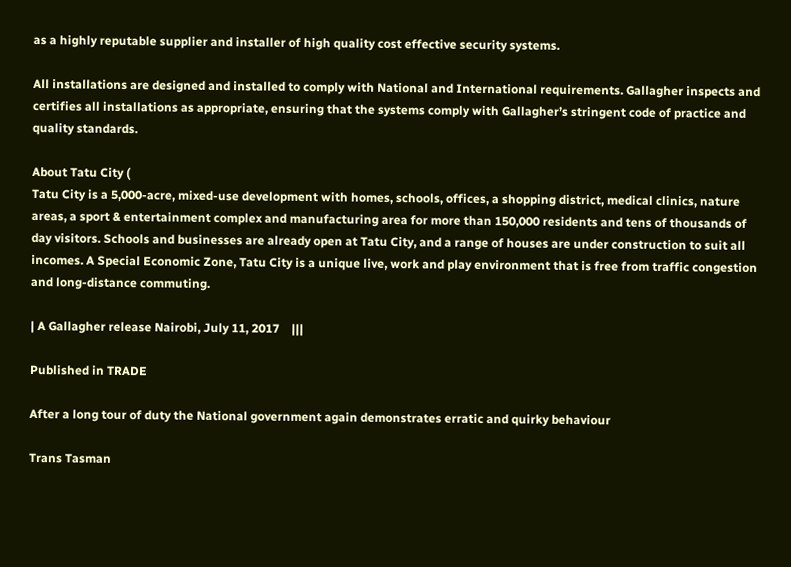as a highly reputable supplier and installer of high quality cost effective security systems.

All installations are designed and installed to comply with National and International requirements. Gallagher inspects and certifies all installations as appropriate, ensuring that the systems comply with Gallagher’s stringent code of practice and quality standards.

About Tatu City (
Tatu City is a 5,000-acre, mixed-use development with homes, schools, offices, a shopping district, medical clinics, nature areas, a sport & entertainment complex and manufacturing area for more than 150,000 residents and tens of thousands of day visitors. Schools and businesses are already open at Tatu City, and a range of houses are under construction to suit all incomes. A Special Economic Zone, Tatu City is a unique live, work and play environment that is free from traffic congestion and long-distance commuting.

| A Gallagher release Nairobi, July 11, 2017    |||

Published in TRADE

After a long tour of duty the National government again demonstrates erratic and quirky behaviour

Trans Tasman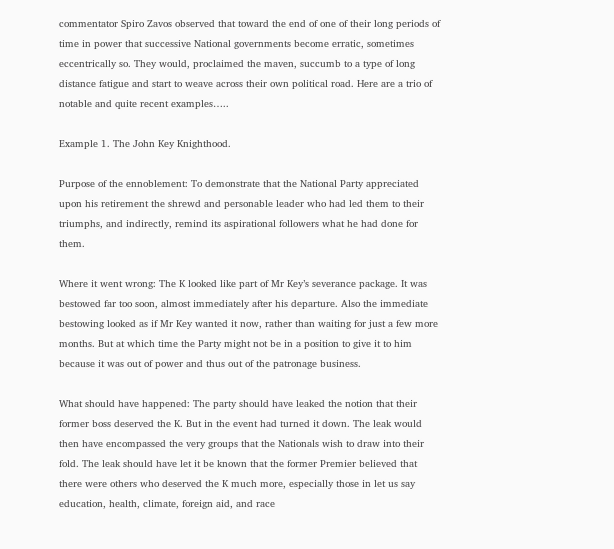commentator Spiro Zavos observed that toward the end of one of their long periods of time in power that successive National governments become erratic, sometimes eccentrically so. They would, proclaimed the maven, succumb to a type of long distance fatigue and start to weave across their own political road. Here are a trio of notable and quite recent examples…..

Example 1. The John Key Knighthood.

Purpose of the ennoblement: To demonstrate that the National Party appreciated upon his retirement the shrewd and personable leader who had led them to their triumphs, and indirectly, remind its aspirational followers what he had done for them.

Where it went wrong: The K looked like part of Mr Key’s severance package. It was bestowed far too soon, almost immediately after his departure. Also the immediate bestowing looked as if Mr Key wanted it now, rather than waiting for just a few more months. But at which time the Party might not be in a position to give it to him because it was out of power and thus out of the patronage business.

What should have happened: The party should have leaked the notion that their former boss deserved the K. But in the event had turned it down. The leak would then have encompassed the very groups that the Nationals wish to draw into their fold. The leak should have let it be known that the former Premier believed that there were others who deserved the K much more, especially those in let us say education, health, climate, foreign aid, and race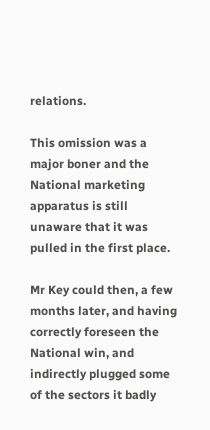relations.

This omission was a major boner and the National marketing apparatus is still unaware that it was pulled in the first place.

Mr Key could then, a few months later, and having correctly foreseen the National win, and indirectly plugged some of the sectors it badly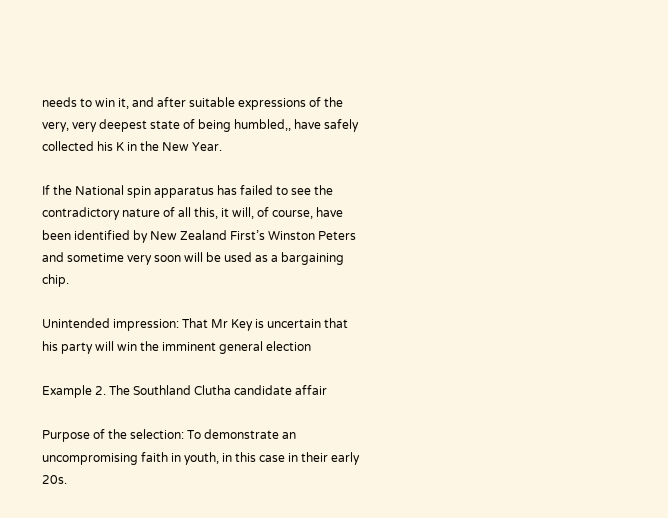needs to win it, and after suitable expressions of the very, very deepest state of being humbled,, have safely collected his K in the New Year.

If the National spin apparatus has failed to see the contradictory nature of all this, it will, of course, have been identified by New Zealand First’s Winston Peters and sometime very soon will be used as a bargaining chip.

Unintended impression: That Mr Key is uncertain that his party will win the imminent general election

Example 2. The Southland Clutha candidate affair

Purpose of the selection: To demonstrate an uncompromising faith in youth, in this case in their early 20s.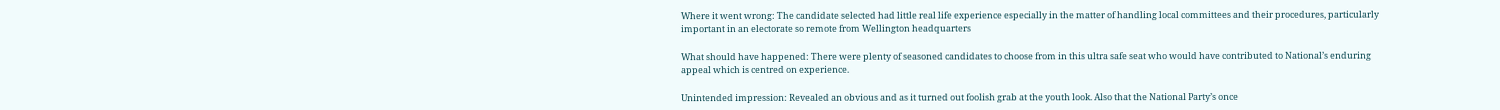Where it went wrong: The candidate selected had little real life experience especially in the matter of handling local committees and their procedures, particularly important in an electorate so remote from Wellington headquarters

What should have happened: There were plenty of seasoned candidates to choose from in this ultra safe seat who would have contributed to National’s enduring appeal which is centred on experience.

Unintended impression: Revealed an obvious and as it turned out foolish grab at the youth look. Also that the National Party’s once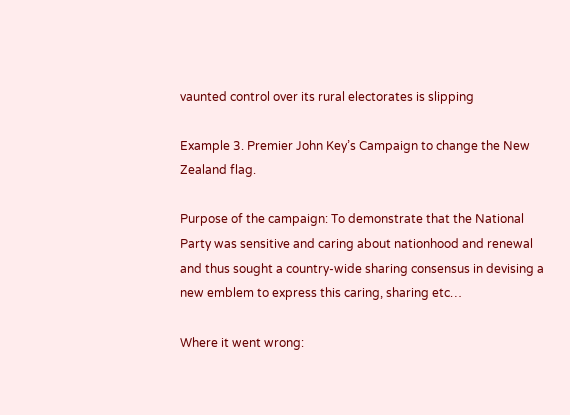vaunted control over its rural electorates is slipping

Example 3. Premier John Key’s Campaign to change the New Zealand flag.

Purpose of the campaign: To demonstrate that the National Party was sensitive and caring about nationhood and renewal and thus sought a country-wide sharing consensus in devising a new emblem to express this caring, sharing etc…

Where it went wrong: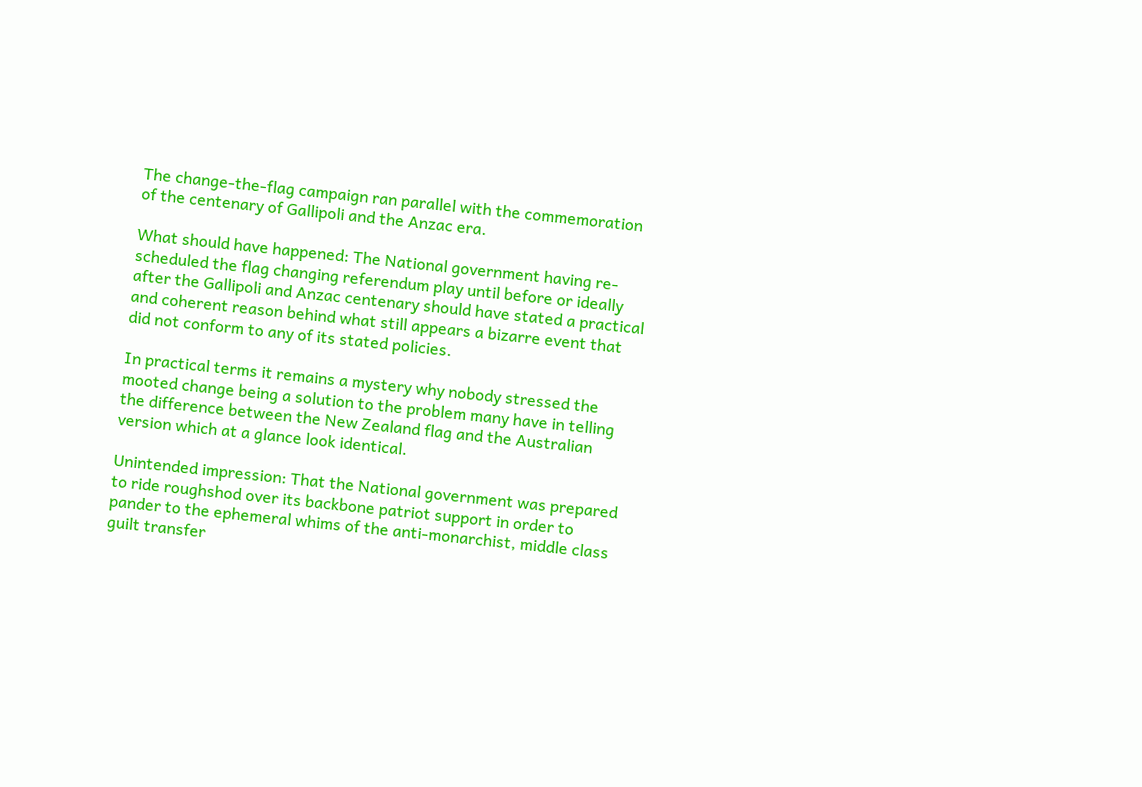The change-the-flag campaign ran parallel with the commemoration of the centenary of Gallipoli and the Anzac era.

What should have happened: The National government having re-scheduled the flag changing referendum play until before or ideally after the Gallipoli and Anzac centenary should have stated a practical and coherent reason behind what still appears a bizarre event that did not conform to any of its stated policies.

In practical terms it remains a mystery why nobody stressed the mooted change being a solution to the problem many have in telling the difference between the New Zealand flag and the Australian version which at a glance look identical.

Unintended impression: That the National government was prepared to ride roughshod over its backbone patriot support in order to pander to the ephemeral whims of the anti-monarchist, middle class guilt transfer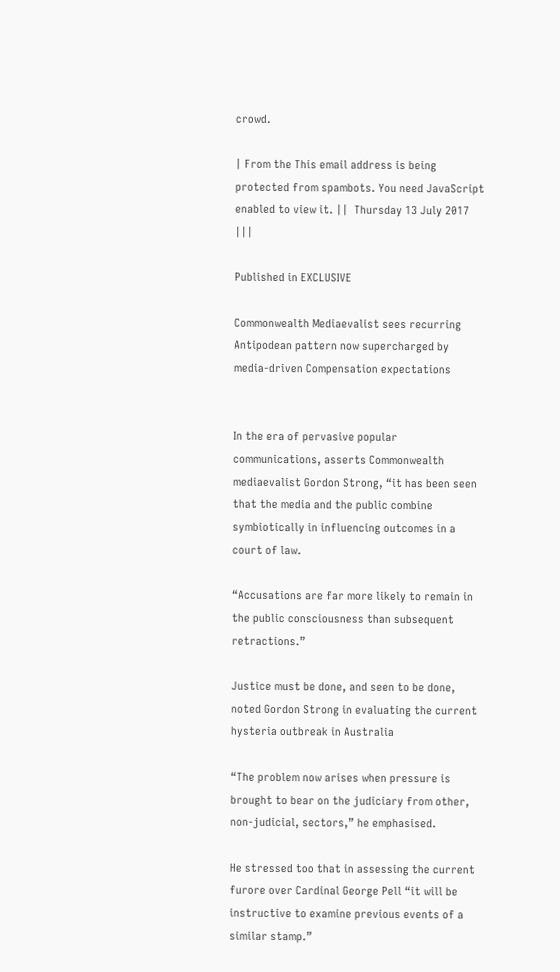crowd.

| From the This email address is being protected from spambots. You need JavaScript enabled to view it. ||  Thursday 13 July 2017   |||

Published in EXCLUSIVE

Commonwealth Mediaevalist sees recurring Antipodean pattern now supercharged by media-driven Compensation expectations


In the era of pervasive popular communications, asserts Commonwealth mediaevalist Gordon Strong, “it has been seen that the media and the public combine symbiotically in influencing outcomes in a court of law.

“Accusations are far more likely to remain in the public consciousness than subsequent retractions.”

Justice must be done, and seen to be done, noted Gordon Strong in evaluating the current hysteria outbreak in Australia

“The problem now arises when pressure is brought to bear on the judiciary from other, non-judicial, sectors,” he emphasised.

He stressed too that in assessing the current furore over Cardinal George Pell “it will be instructive to examine previous events of a similar stamp.”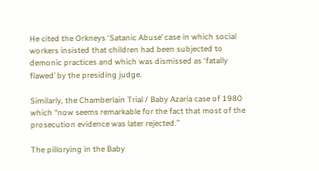He cited the Orkneys ‘Satanic Abuse’ case in which social workers insisted that children had been subjected to demonic practices and which was dismissed as ‘fatally flawed’ by the presiding judge.

Similarly, the Chamberlain Trial / Baby Azaria case of 1980 which “now seems remarkable for the fact that most of the prosecution evidence was later rejected.”

The pillorying in the Baby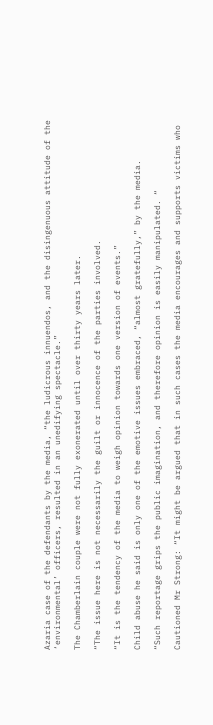Azaria case of the defendants by the media, “the ludicrous innuendos, and the disingenuous attitude of the ‘environmental’ officers, resulted in an unedifying spectacle.”

The Chamberlain couple were not fully exonerated until over thirty years later.

“The issue here is not necessarily the guilt or innocence of the parties involved.

“It is the tendency of the media to weigh opinion towards one version of events.”

Child abuse he said is only one of the emotive issues embraced, “almost gratefully,” by the media.

“Such reportage grips the public imagination, and therefore opinion is easily manipulated. “

Cautioned Mr Strong: “It might be argued that in such cases the media encourages and supports victims who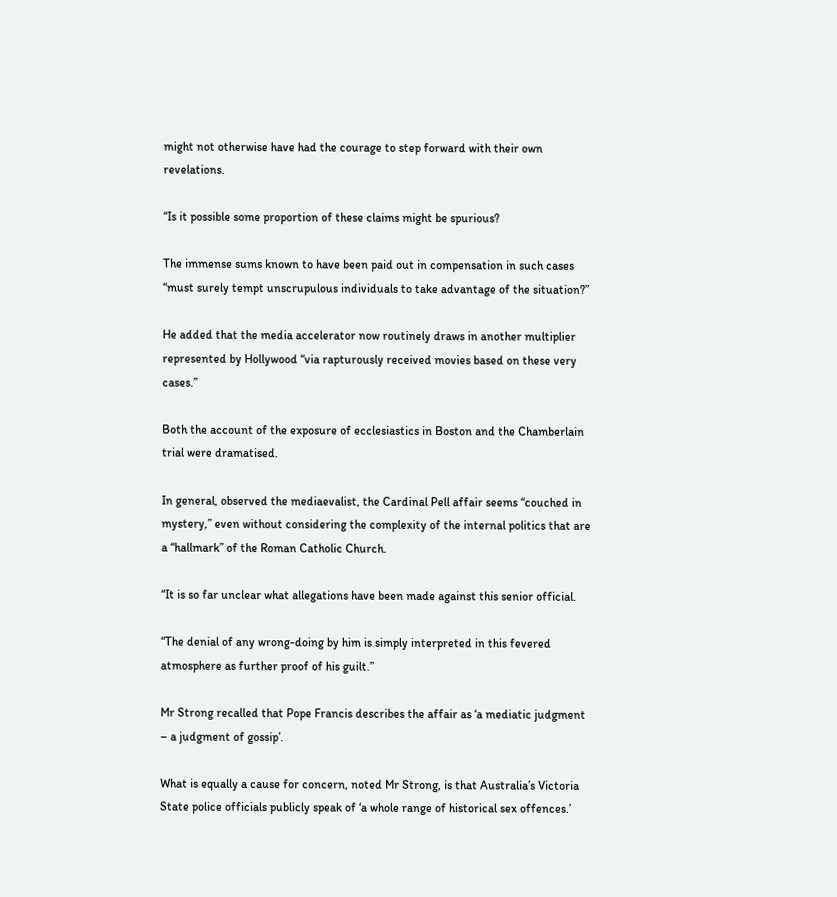might not otherwise have had the courage to step forward with their own revelations.

“Is it possible some proportion of these claims might be spurious?

The immense sums known to have been paid out in compensation in such cases “must surely tempt unscrupulous individuals to take advantage of the situation?”

He added that the media accelerator now routinely draws in another multiplier represented by Hollywood “via rapturously received movies based on these very cases.”

Both the account of the exposure of ecclesiastics in Boston and the Chamberlain trial were dramatised.

In general, observed the mediaevalist, the Cardinal Pell affair seems “couched in mystery,” even without considering the complexity of the internal politics that are a “hallmark” of the Roman Catholic Church.

“It is so far unclear what allegations have been made against this senior official.

“The denial of any wrong-doing by him is simply interpreted in this fevered atmosphere as further proof of his guilt.”

Mr Strong recalled that Pope Francis describes the affair as ‘a mediatic judgment – a judgment of gossip’.

What is equally a cause for concern, noted Mr Strong, is that Australia’s Victoria State police officials publicly speak of ‘a whole range of historical sex offences.’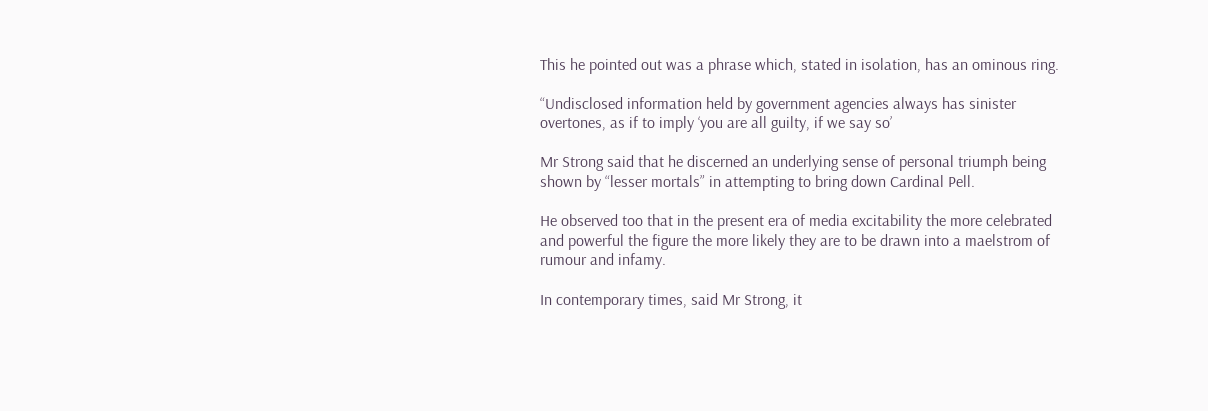This he pointed out was a phrase which, stated in isolation, has an ominous ring.

“Undisclosed information held by government agencies always has sinister overtones, as if to imply ‘you are all guilty, if we say so’

Mr Strong said that he discerned an underlying sense of personal triumph being shown by “lesser mortals” in attempting to bring down Cardinal Pell.

He observed too that in the present era of media excitability the more celebrated and powerful the figure the more likely they are to be drawn into a maelstrom of rumour and infamy.

In contemporary times, said Mr Strong, it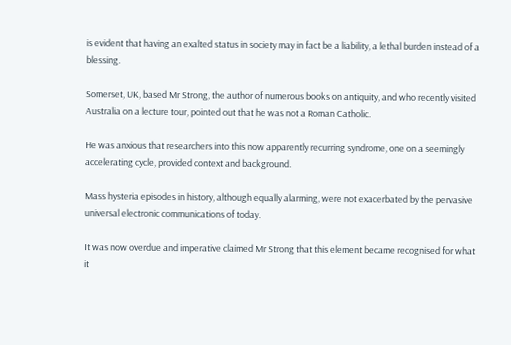is evident that having an exalted status in society may in fact be a liability, a lethal burden instead of a blessing.

Somerset, UK, based Mr Strong, the author of numerous books on antiquity, and who recently visited Australia on a lecture tour, pointed out that he was not a Roman Catholic.

He was anxious that researchers into this now apparently recurring syndrome, one on a seemingly accelerating cycle, provided context and background.

Mass hysteria episodes in history, although equally alarming, were not exacerbated by the pervasive universal electronic communications of today.

It was now overdue and imperative claimed Mr Strong that this element became recognised for what it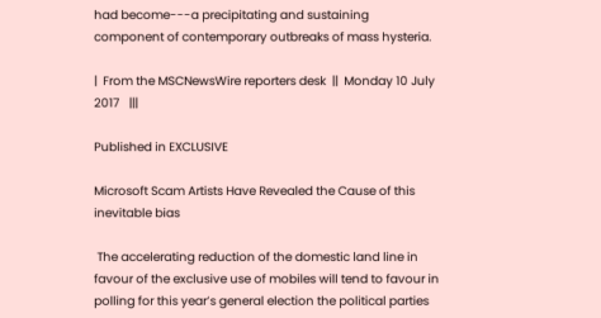had become---a precipitating and sustaining component of contemporary outbreaks of mass hysteria.

|  From the MSCNewsWire reporters desk  ||  Monday 10 July 2017   |||

Published in EXCLUSIVE

Microsoft Scam Artists Have Revealed the Cause of this inevitable bias

 The accelerating reduction of the domestic land line in favour of the exclusive use of mobiles will tend to favour in polling for this year’s general election the political parties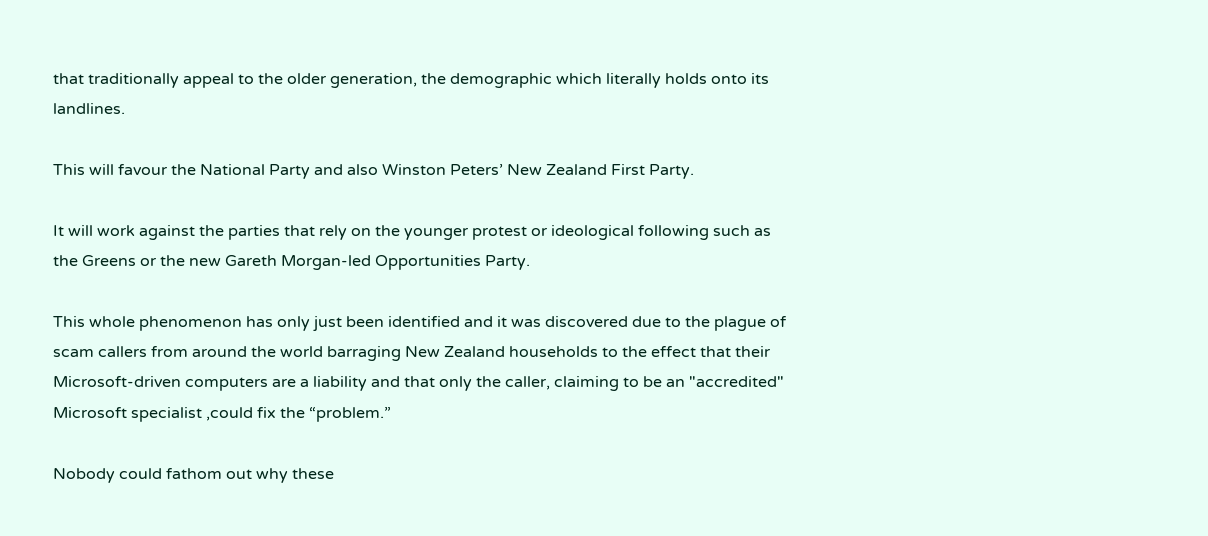that traditionally appeal to the older generation, the demographic which literally holds onto its landlines.

This will favour the National Party and also Winston Peters’ New Zealand First Party.

It will work against the parties that rely on the younger protest or ideological following such as the Greens or the new Gareth Morgan-led Opportunities Party.

This whole phenomenon has only just been identified and it was discovered due to the plague of scam callers from around the world barraging New Zealand households to the effect that their Microsoft-driven computers are a liability and that only the caller, claiming to be an "accredited" Microsoft specialist ,could fix the “problem.”

Nobody could fathom out why these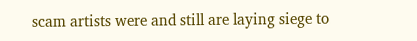scam artists were and still are laying siege to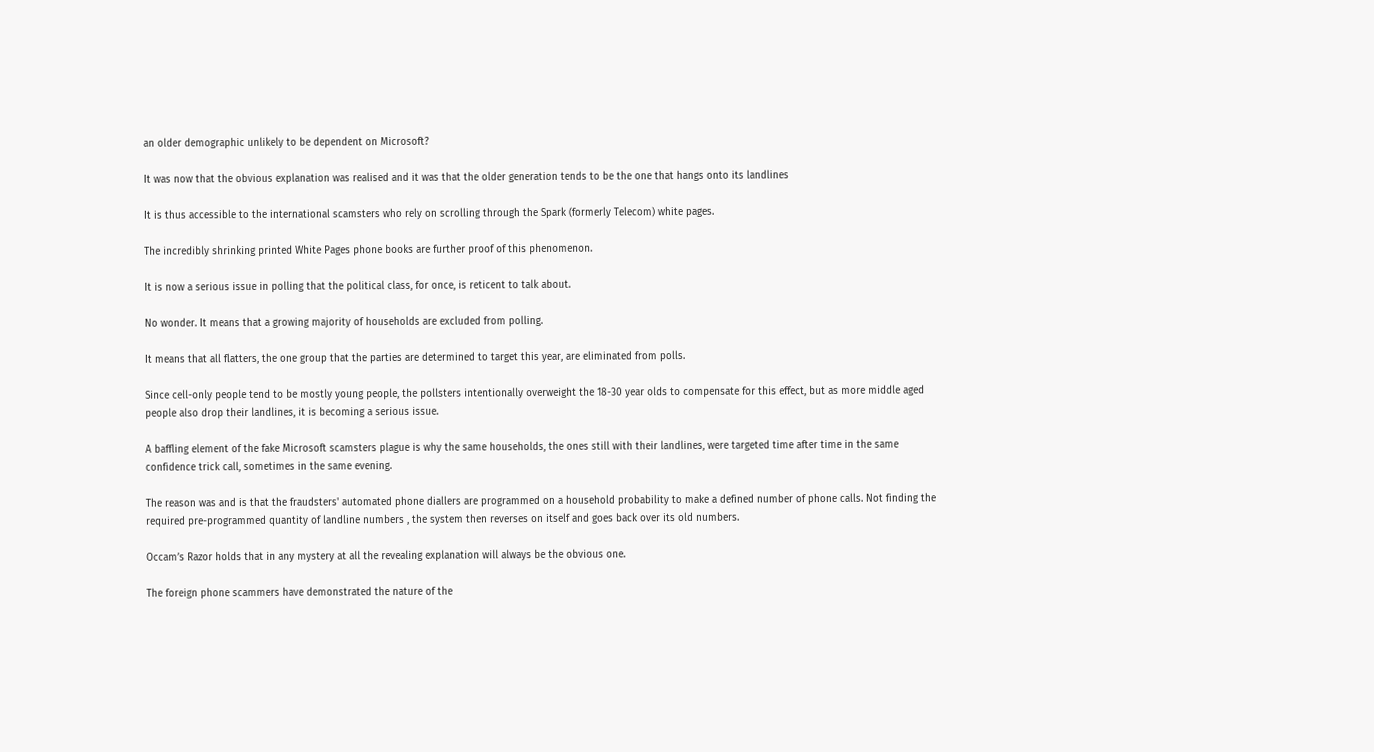an older demographic unlikely to be dependent on Microsoft?

It was now that the obvious explanation was realised and it was that the older generation tends to be the one that hangs onto its landlines

It is thus accessible to the international scamsters who rely on scrolling through the Spark (formerly Telecom) white pages.

The incredibly shrinking printed White Pages phone books are further proof of this phenomenon.

It is now a serious issue in polling that the political class, for once, is reticent to talk about.

No wonder. It means that a growing majority of households are excluded from polling.

It means that all flatters, the one group that the parties are determined to target this year, are eliminated from polls.

Since cell-only people tend to be mostly young people, the pollsters intentionally overweight the 18-30 year olds to compensate for this effect, but as more middle aged people also drop their landlines, it is becoming a serious issue.

A baffling element of the fake Microsoft scamsters plague is why the same households, the ones still with their landlines, were targeted time after time in the same confidence trick call, sometimes in the same evening.

The reason was and is that the fraudsters' automated phone diallers are programmed on a household probability to make a defined number of phone calls. Not finding the required pre-programmed quantity of landline numbers , the system then reverses on itself and goes back over its old numbers.

Occam’s Razor holds that in any mystery at all the revealing explanation will always be the obvious one.

The foreign phone scammers have demonstrated the nature of the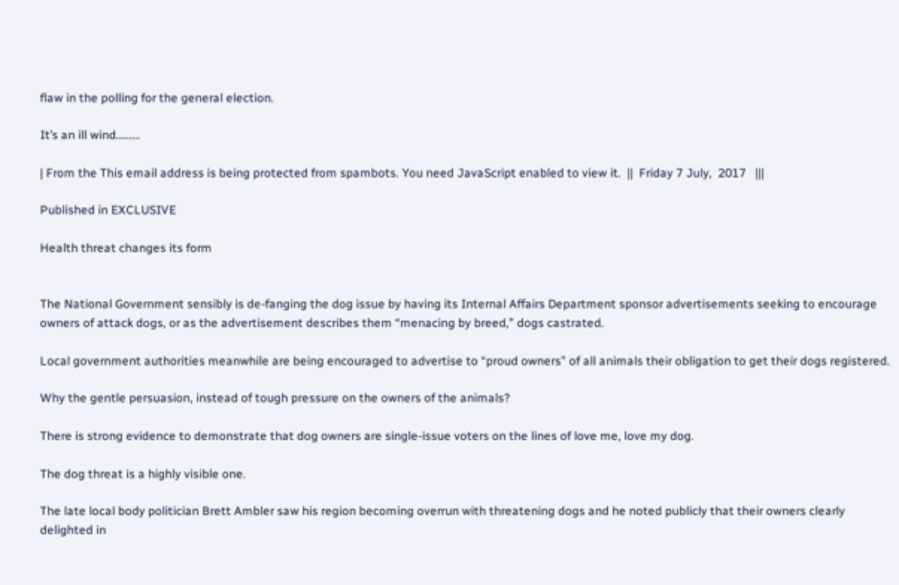flaw in the polling for the general election.

It’s an ill wind………

| From the This email address is being protected from spambots. You need JavaScript enabled to view it.  ||  Friday 7 July,  2017   |||

Published in EXCLUSIVE

Health threat changes its form


The National Government sensibly is de-fanging the dog issue by having its Internal Affairs Department sponsor advertisements seeking to encourage owners of attack dogs, or as the advertisement describes them “menacing by breed,” dogs castrated.

Local government authorities meanwhile are being encouraged to advertise to “proud owners” of all animals their obligation to get their dogs registered.

Why the gentle persuasion, instead of tough pressure on the owners of the animals?

There is strong evidence to demonstrate that dog owners are single-issue voters on the lines of love me, love my dog.

The dog threat is a highly visible one.

The late local body politician Brett Ambler saw his region becoming overrun with threatening dogs and he noted publicly that their owners clearly delighted in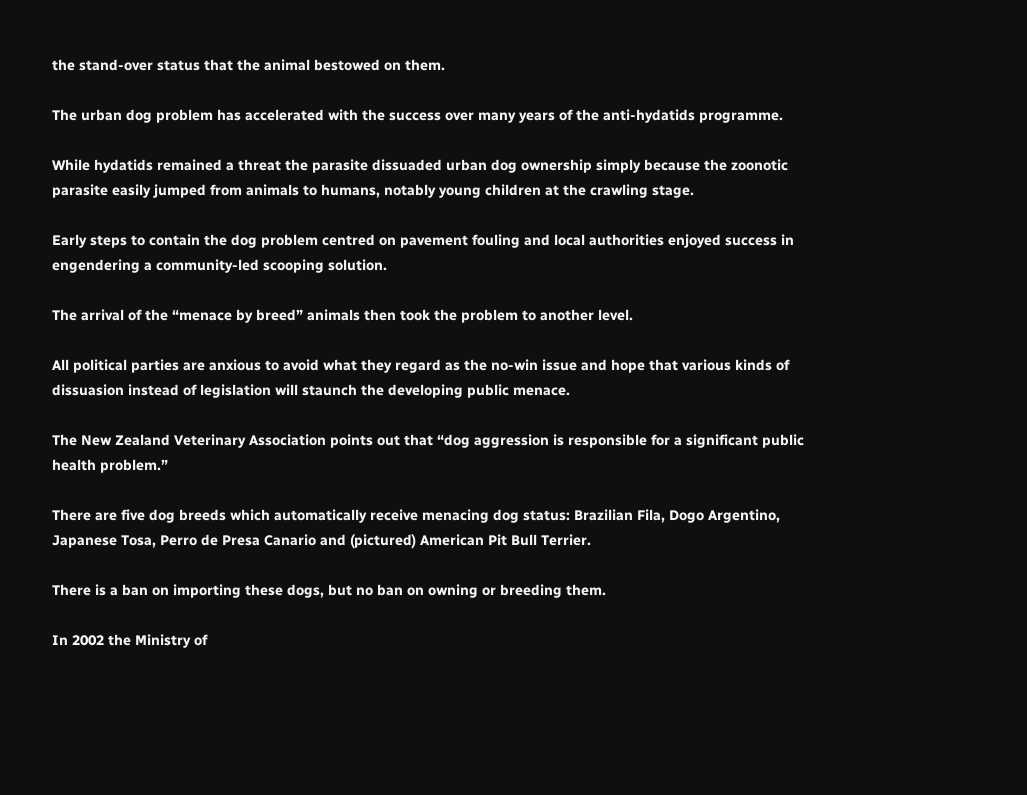the stand-over status that the animal bestowed on them.

The urban dog problem has accelerated with the success over many years of the anti-hydatids programme.

While hydatids remained a threat the parasite dissuaded urban dog ownership simply because the zoonotic parasite easily jumped from animals to humans, notably young children at the crawling stage.

Early steps to contain the dog problem centred on pavement fouling and local authorities enjoyed success in engendering a community-led scooping solution.

The arrival of the “menace by breed” animals then took the problem to another level.

All political parties are anxious to avoid what they regard as the no-win issue and hope that various kinds of dissuasion instead of legislation will staunch the developing public menace.

The New Zealand Veterinary Association points out that “dog aggression is responsible for a significant public health problem.”

There are five dog breeds which automatically receive menacing dog status: Brazilian Fila, Dogo Argentino, Japanese Tosa, Perro de Presa Canario and (pictured) American Pit Bull Terrier.

There is a ban on importing these dogs, but no ban on owning or breeding them.

In 2002 the Ministry of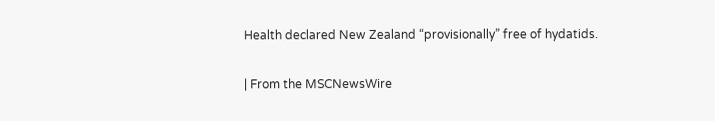Health declared New Zealand “provisionally” free of hydatids.

| From the MSCNewsWire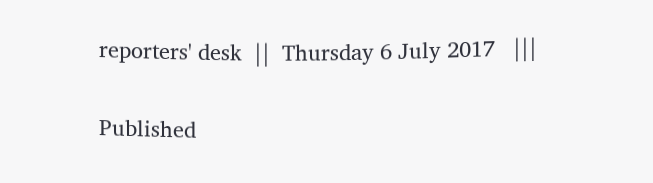reporters' desk  ||  Thursday 6 July 2017   |||

Published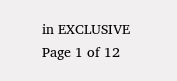in EXCLUSIVE
Page 1 of 12